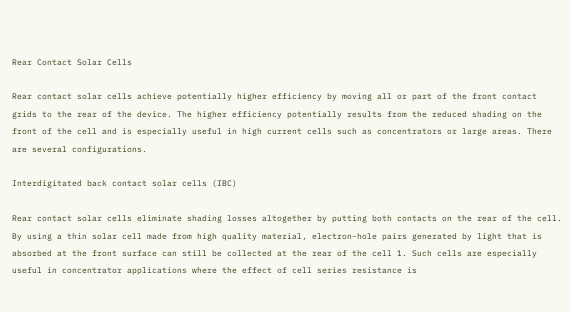Rear Contact Solar Cells

Rear contact solar cells achieve potentially higher efficiency by moving all or part of the front contact grids to the rear of the device. The higher efficiency potentially results from the reduced shading on the front of the cell and is especially useful in high current cells such as concentrators or large areas. There are several configurations.

Interdigitated back contact solar cells (IBC)

Rear contact solar cells eliminate shading losses altogether by putting both contacts on the rear of the cell. By using a thin solar cell made from high quality material, electron-hole pairs generated by light that is absorbed at the front surface can still be collected at the rear of the cell 1. Such cells are especially useful in concentrator applications where the effect of cell series resistance is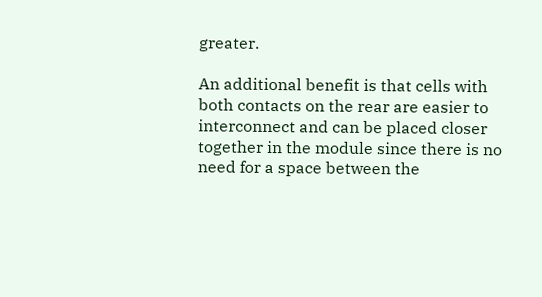greater.

An additional benefit is that cells with both contacts on the rear are easier to interconnect and can be placed closer together in the module since there is no need for a space between the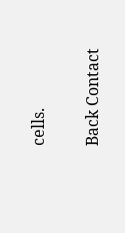cells.

Back Contact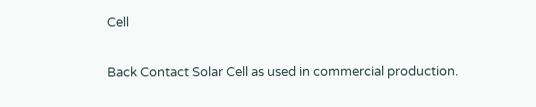Cell

Back Contact Solar Cell as used in commercial production.